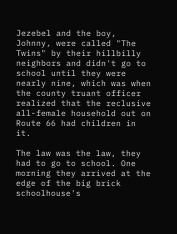Jezebel and the boy, Johnny, were called "The Twins" by their hillbilly neighbors and didn't go to school until they were nearly nine, which was when the county truant officer realized that the reclusive all-female household out on Route 66 had children in it.

The law was the law, they had to go to school. One morning they arrived at the edge of the big brick schoolhouse's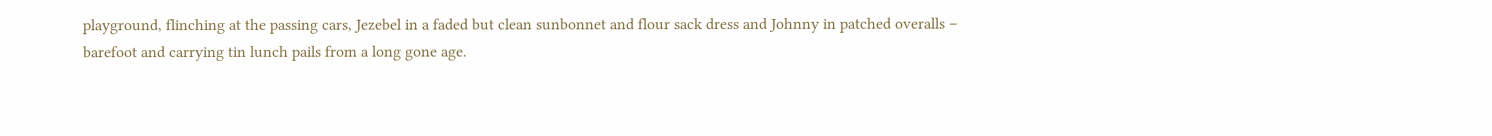playground, flinching at the passing cars, Jezebel in a faded but clean sunbonnet and flour sack dress and Johnny in patched overalls – barefoot and carrying tin lunch pails from a long gone age.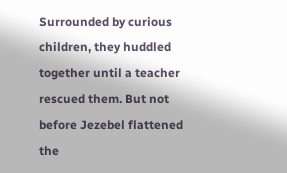Surrounded by curious children, they huddled together until a teacher rescued them. But not before Jezebel flattened the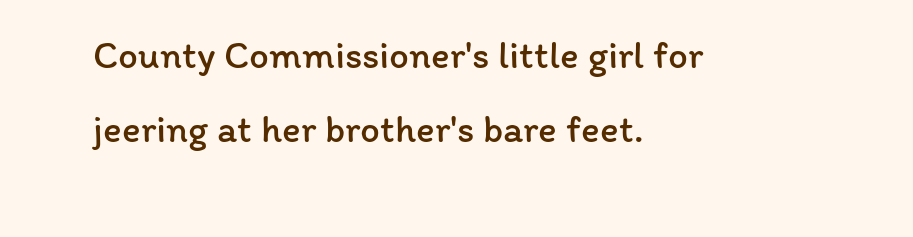County Commissioner's little girl for jeering at her brother's bare feet.